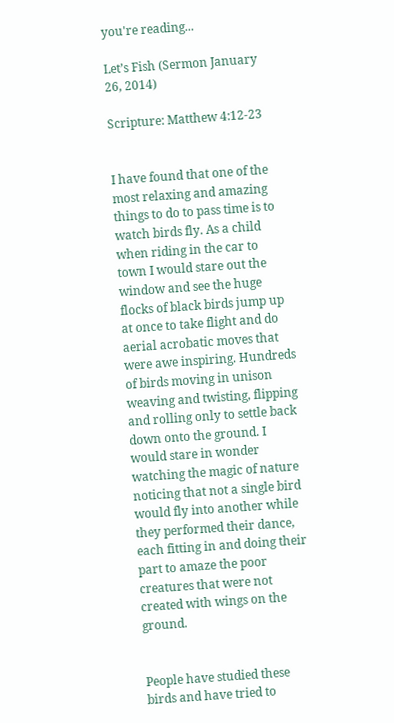you're reading...

Let’s Fish (Sermon January 26, 2014)

Scripture: Matthew 4:12-23


I have found that one of the most relaxing and amazing things to do to pass time is to watch birds fly. As a child when riding in the car to town I would stare out the window and see the huge flocks of black birds jump up at once to take flight and do aerial acrobatic moves that were awe inspiring. Hundreds of birds moving in unison weaving and twisting, flipping and rolling only to settle back down onto the ground. I would stare in wonder watching the magic of nature noticing that not a single bird would fly into another while they performed their dance, each fitting in and doing their part to amaze the poor creatures that were not created with wings on the ground.


People have studied these birds and have tried to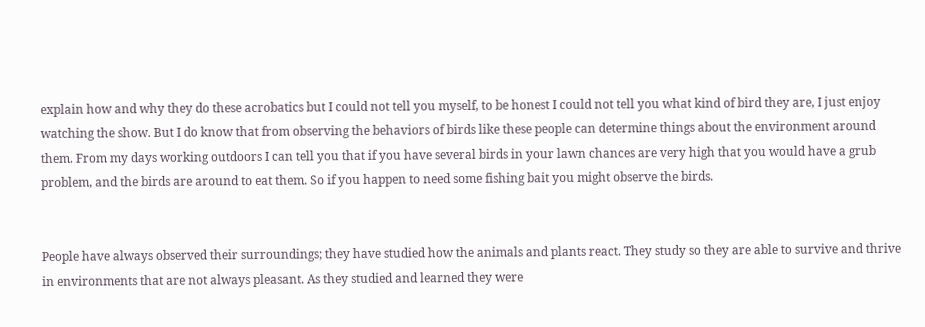explain how and why they do these acrobatics but I could not tell you myself, to be honest I could not tell you what kind of bird they are, I just enjoy watching the show. But I do know that from observing the behaviors of birds like these people can determine things about the environment around them. From my days working outdoors I can tell you that if you have several birds in your lawn chances are very high that you would have a grub problem, and the birds are around to eat them. So if you happen to need some fishing bait you might observe the birds.


People have always observed their surroundings; they have studied how the animals and plants react. They study so they are able to survive and thrive in environments that are not always pleasant. As they studied and learned they were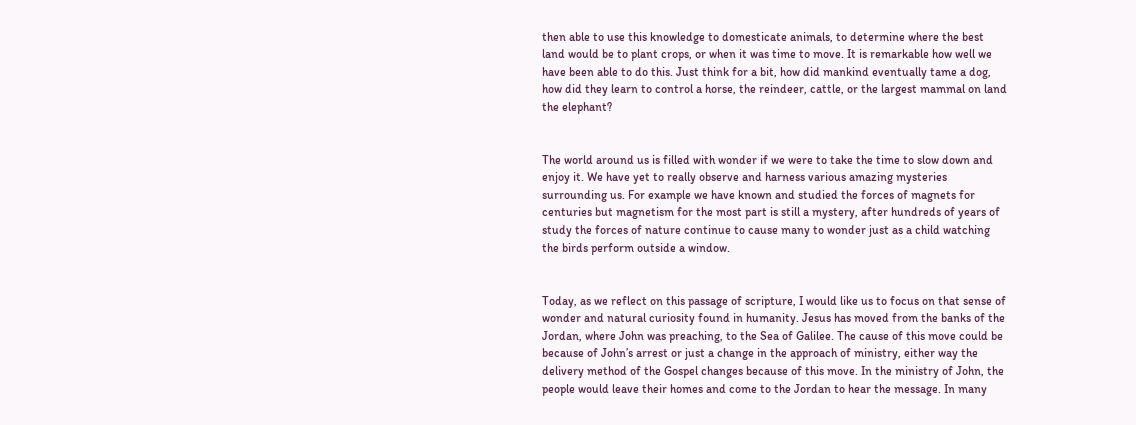then able to use this knowledge to domesticate animals, to determine where the best land would be to plant crops, or when it was time to move. It is remarkable how well we have been able to do this. Just think for a bit, how did mankind eventually tame a dog, how did they learn to control a horse, the reindeer, cattle, or the largest mammal on land the elephant?


The world around us is filled with wonder if we were to take the time to slow down and enjoy it. We have yet to really observe and harness various amazing mysteries surrounding us. For example we have known and studied the forces of magnets for centuries but magnetism for the most part is still a mystery, after hundreds of years of study the forces of nature continue to cause many to wonder just as a child watching the birds perform outside a window.


Today, as we reflect on this passage of scripture, I would like us to focus on that sense of wonder and natural curiosity found in humanity. Jesus has moved from the banks of the Jordan, where John was preaching, to the Sea of Galilee. The cause of this move could be because of John’s arrest or just a change in the approach of ministry, either way the delivery method of the Gospel changes because of this move. In the ministry of John, the people would leave their homes and come to the Jordan to hear the message. In many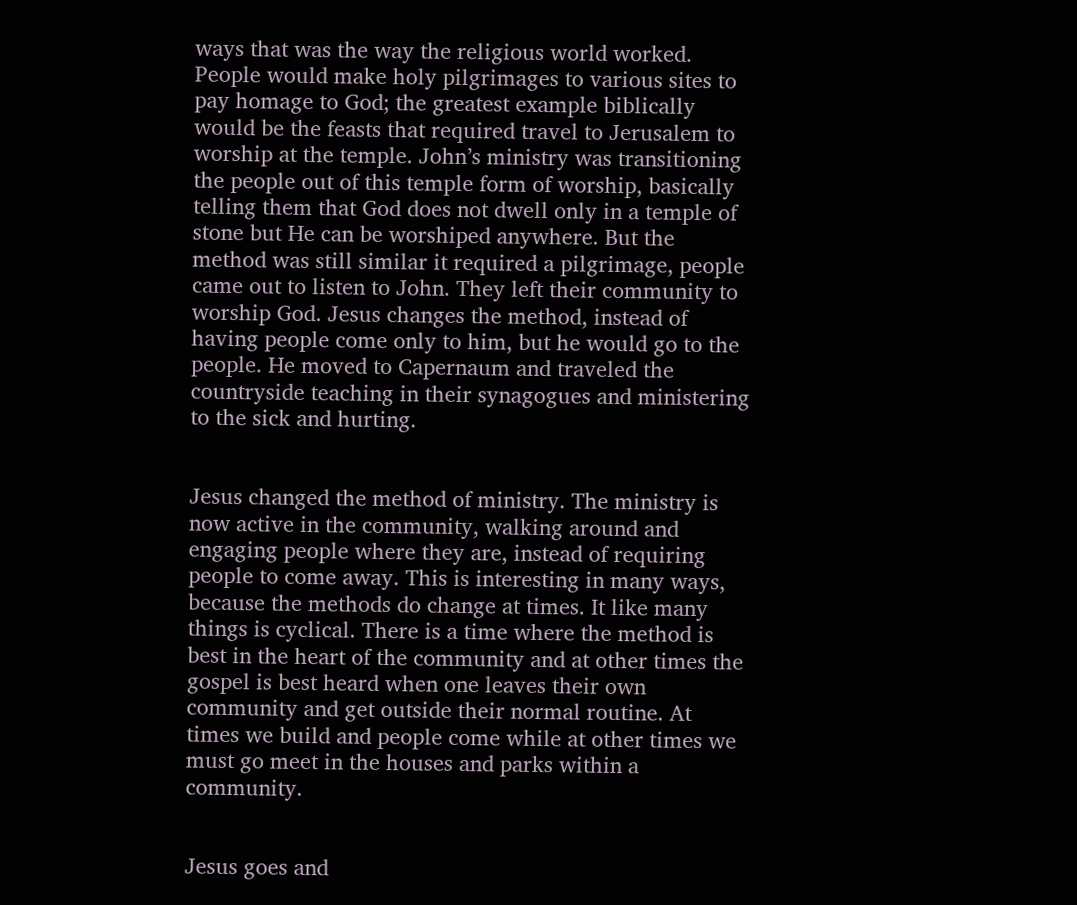ways that was the way the religious world worked. People would make holy pilgrimages to various sites to pay homage to God; the greatest example biblically would be the feasts that required travel to Jerusalem to worship at the temple. John’s ministry was transitioning the people out of this temple form of worship, basically telling them that God does not dwell only in a temple of stone but He can be worshiped anywhere. But the method was still similar it required a pilgrimage, people came out to listen to John. They left their community to worship God. Jesus changes the method, instead of having people come only to him, but he would go to the people. He moved to Capernaum and traveled the countryside teaching in their synagogues and ministering to the sick and hurting.


Jesus changed the method of ministry. The ministry is now active in the community, walking around and engaging people where they are, instead of requiring people to come away. This is interesting in many ways, because the methods do change at times. It like many things is cyclical. There is a time where the method is best in the heart of the community and at other times the gospel is best heard when one leaves their own community and get outside their normal routine. At times we build and people come while at other times we must go meet in the houses and parks within a community.


Jesus goes and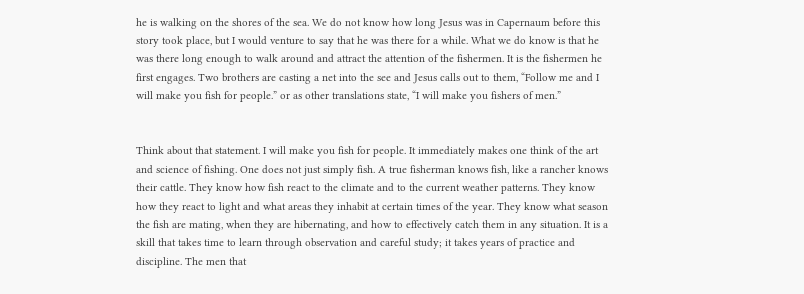he is walking on the shores of the sea. We do not know how long Jesus was in Capernaum before this story took place, but I would venture to say that he was there for a while. What we do know is that he was there long enough to walk around and attract the attention of the fishermen. It is the fishermen he first engages. Two brothers are casting a net into the see and Jesus calls out to them, “Follow me and I will make you fish for people.” or as other translations state, “I will make you fishers of men.”


Think about that statement. I will make you fish for people. It immediately makes one think of the art and science of fishing. One does not just simply fish. A true fisherman knows fish, like a rancher knows their cattle. They know how fish react to the climate and to the current weather patterns. They know how they react to light and what areas they inhabit at certain times of the year. They know what season the fish are mating, when they are hibernating, and how to effectively catch them in any situation. It is a skill that takes time to learn through observation and careful study; it takes years of practice and discipline. The men that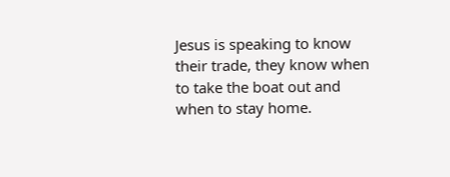Jesus is speaking to know their trade, they know when to take the boat out and when to stay home.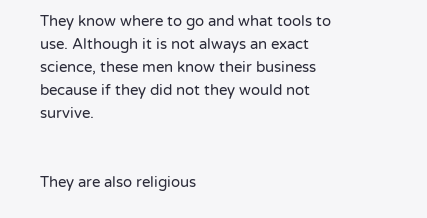They know where to go and what tools to use. Although it is not always an exact science, these men know their business because if they did not they would not survive.


They are also religious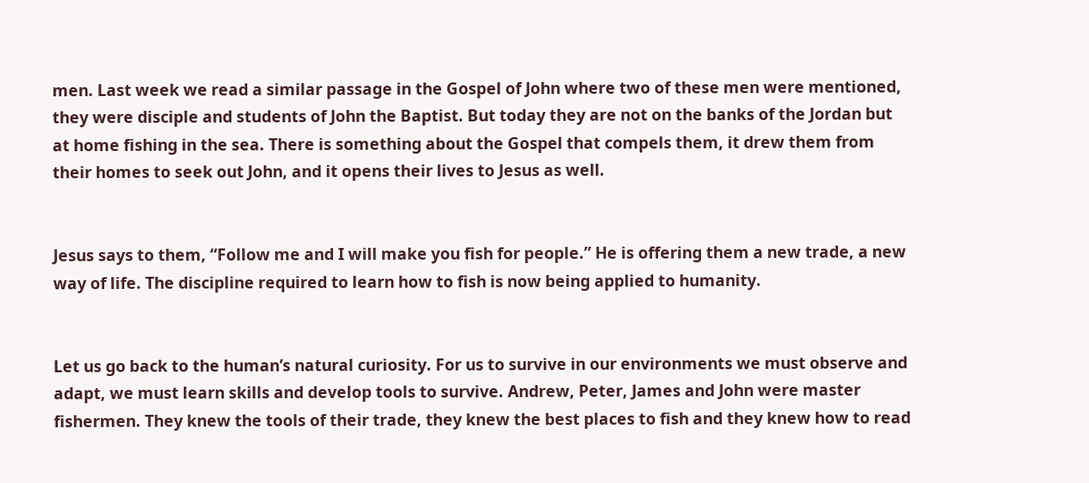men. Last week we read a similar passage in the Gospel of John where two of these men were mentioned, they were disciple and students of John the Baptist. But today they are not on the banks of the Jordan but at home fishing in the sea. There is something about the Gospel that compels them, it drew them from their homes to seek out John, and it opens their lives to Jesus as well.


Jesus says to them, “Follow me and I will make you fish for people.” He is offering them a new trade, a new way of life. The discipline required to learn how to fish is now being applied to humanity.


Let us go back to the human’s natural curiosity. For us to survive in our environments we must observe and adapt, we must learn skills and develop tools to survive. Andrew, Peter, James and John were master fishermen. They knew the tools of their trade, they knew the best places to fish and they knew how to read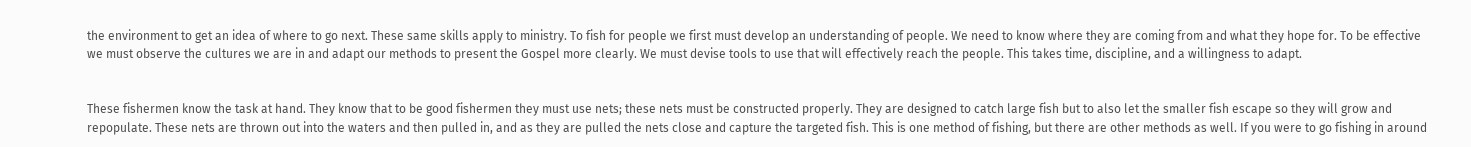the environment to get an idea of where to go next. These same skills apply to ministry. To fish for people we first must develop an understanding of people. We need to know where they are coming from and what they hope for. To be effective we must observe the cultures we are in and adapt our methods to present the Gospel more clearly. We must devise tools to use that will effectively reach the people. This takes time, discipline, and a willingness to adapt.


These fishermen know the task at hand. They know that to be good fishermen they must use nets; these nets must be constructed properly. They are designed to catch large fish but to also let the smaller fish escape so they will grow and repopulate. These nets are thrown out into the waters and then pulled in, and as they are pulled the nets close and capture the targeted fish. This is one method of fishing, but there are other methods as well. If you were to go fishing in around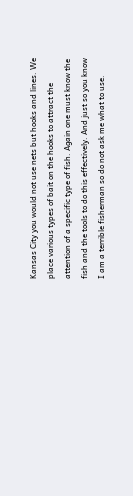Kansas City you would not use nets but hooks and lines. We place various types of bait on the hooks to attract the attention of a specific type of fish. Again one must know the fish and the tools to do this effectively. And just so you know I am a terrible fisherman so do not ask me what to use.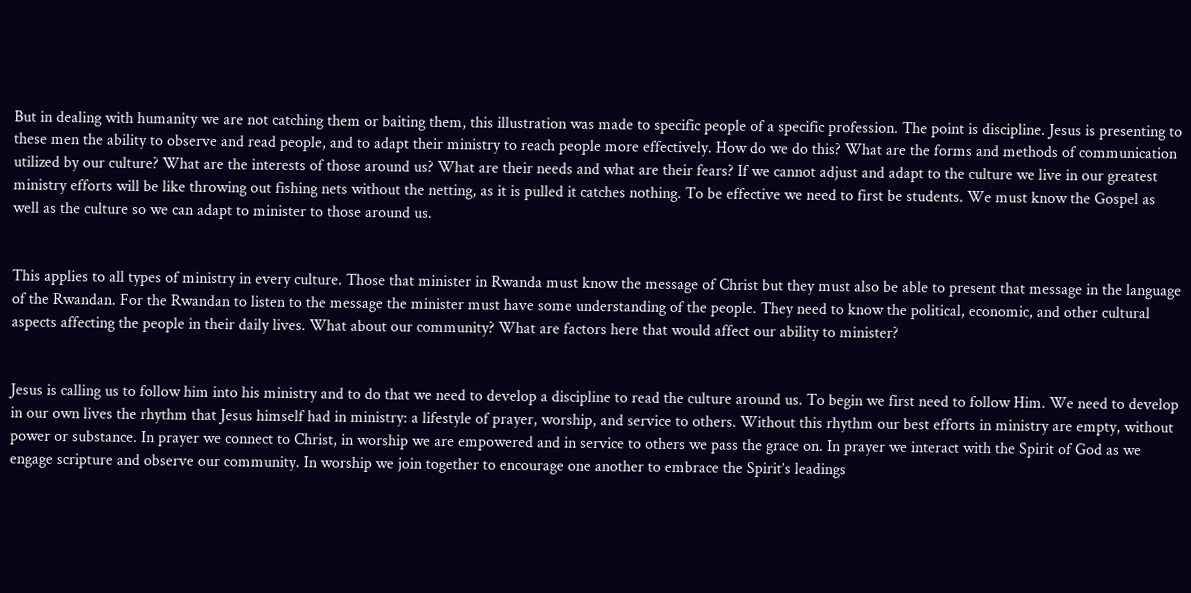But in dealing with humanity we are not catching them or baiting them, this illustration was made to specific people of a specific profession. The point is discipline. Jesus is presenting to these men the ability to observe and read people, and to adapt their ministry to reach people more effectively. How do we do this? What are the forms and methods of communication utilized by our culture? What are the interests of those around us? What are their needs and what are their fears? If we cannot adjust and adapt to the culture we live in our greatest ministry efforts will be like throwing out fishing nets without the netting, as it is pulled it catches nothing. To be effective we need to first be students. We must know the Gospel as well as the culture so we can adapt to minister to those around us.


This applies to all types of ministry in every culture. Those that minister in Rwanda must know the message of Christ but they must also be able to present that message in the language of the Rwandan. For the Rwandan to listen to the message the minister must have some understanding of the people. They need to know the political, economic, and other cultural aspects affecting the people in their daily lives. What about our community? What are factors here that would affect our ability to minister?


Jesus is calling us to follow him into his ministry and to do that we need to develop a discipline to read the culture around us. To begin we first need to follow Him. We need to develop in our own lives the rhythm that Jesus himself had in ministry: a lifestyle of prayer, worship, and service to others. Without this rhythm our best efforts in ministry are empty, without power or substance. In prayer we connect to Christ, in worship we are empowered and in service to others we pass the grace on. In prayer we interact with the Spirit of God as we engage scripture and observe our community. In worship we join together to encourage one another to embrace the Spirit’s leadings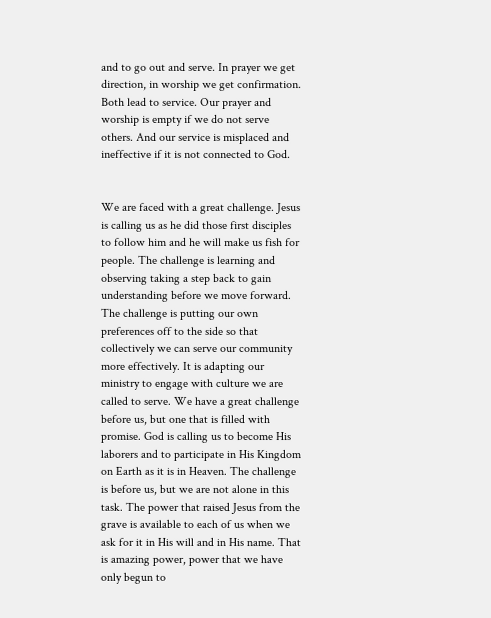and to go out and serve. In prayer we get direction, in worship we get confirmation. Both lead to service. Our prayer and worship is empty if we do not serve others. And our service is misplaced and ineffective if it is not connected to God.


We are faced with a great challenge. Jesus is calling us as he did those first disciples to follow him and he will make us fish for people. The challenge is learning and observing taking a step back to gain understanding before we move forward. The challenge is putting our own preferences off to the side so that collectively we can serve our community more effectively. It is adapting our ministry to engage with culture we are called to serve. We have a great challenge before us, but one that is filled with promise. God is calling us to become His laborers and to participate in His Kingdom on Earth as it is in Heaven. The challenge is before us, but we are not alone in this task. The power that raised Jesus from the grave is available to each of us when we ask for it in His will and in His name. That is amazing power, power that we have only begun to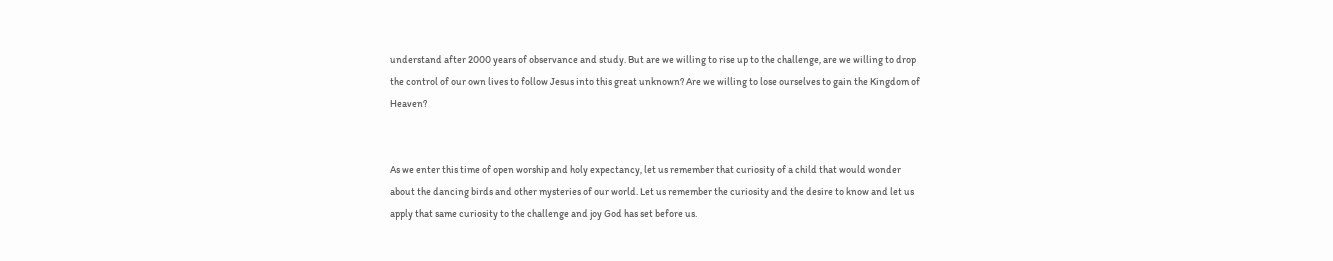understand after 2000 years of observance and study. But are we willing to rise up to the challenge, are we willing to drop the control of our own lives to follow Jesus into this great unknown? Are we willing to lose ourselves to gain the Kingdom of Heaven?


As we enter this time of open worship and holy expectancy, let us remember that curiosity of a child that would wonder about the dancing birds and other mysteries of our world. Let us remember the curiosity and the desire to know and let us apply that same curiosity to the challenge and joy God has set before us.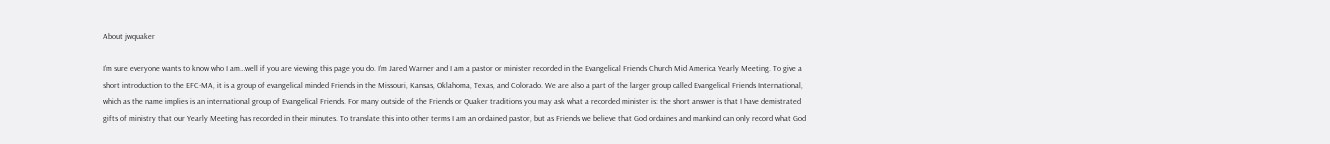About jwquaker

I’m sure everyone wants to know who I am…well if you are viewing this page you do. I’m Jared Warner and I am a pastor or minister recorded in the Evangelical Friends Church Mid America Yearly Meeting. To give a short introduction to the EFC-MA, it is a group of evangelical minded Friends in the Missouri, Kansas, Oklahoma, Texas, and Colorado. We are also a part of the larger group called Evangelical Friends International, which as the name implies is an international group of Evangelical Friends. For many outside of the Friends or Quaker traditions you may ask what a recorded minister is: the short answer is that I have demistrated gifts of ministry that our Yearly Meeting has recorded in their minutes. To translate this into other terms I am an ordained pastor, but as Friends we believe that God ordaines and mankind can only record what God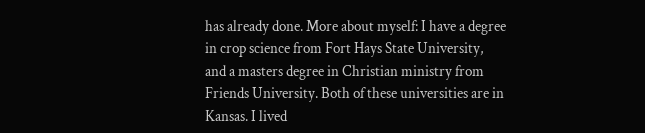has already done. More about myself: I have a degree in crop science from Fort Hays State University, and a masters degree in Christian ministry from Friends University. Both of these universities are in Kansas. I lived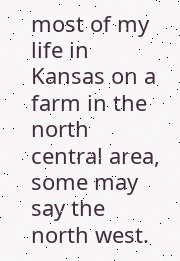most of my life in Kansas on a farm in the north central area, some may say the north west.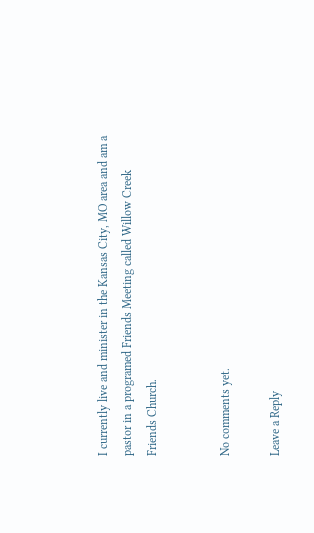I currently live and minister in the Kansas City, MO area and am a pastor in a programed Friends Meeting called Willow Creek Friends Church.


No comments yet.

Leave a Reply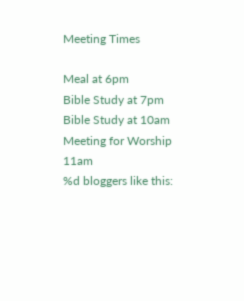Meeting Times

Meal at 6pm
Bible Study at 7pm
Bible Study at 10am
Meeting for Worship 11am
%d bloggers like this: